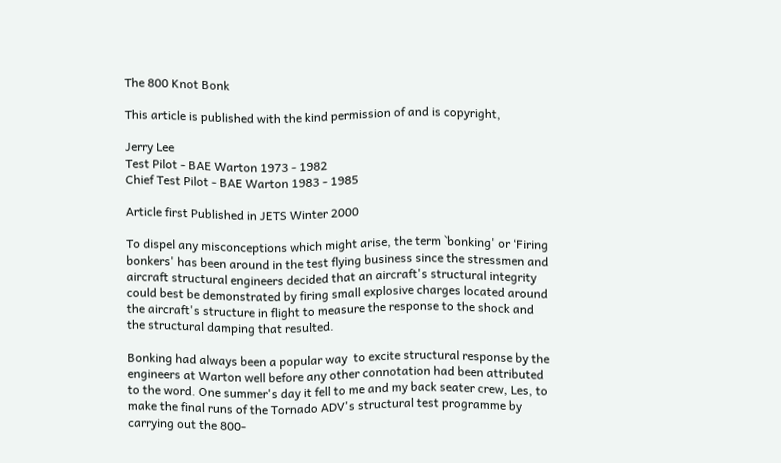The 800 Knot Bonk

This article is published with the kind permission of and is copyright,

Jerry Lee
Test Pilot - BAE Warton 1973 - 1982
Chief Test Pilot - BAE Warton 1983 - 1985

Article first Published in JETS Winter 2000

To dispel any misconceptions which might arise, the term `bonking' or ‘Firing bonkers' has been around in the test flying business since the stressmen and aircraft structural engineers decided that an aircraft's structural integrity could best be demonstrated by firing small explosive charges located around the aircraft's structure in flight to measure the response to the shock and the structural damping that resulted.

Bonking had always been a popular way  to excite structural response by the engineers at Warton well before any other connotation had been attributed to the word. One summer's day it fell to me and my back seater crew, Les, to make the final runs of the Tornado ADV's structural test programme by carrying out the 800-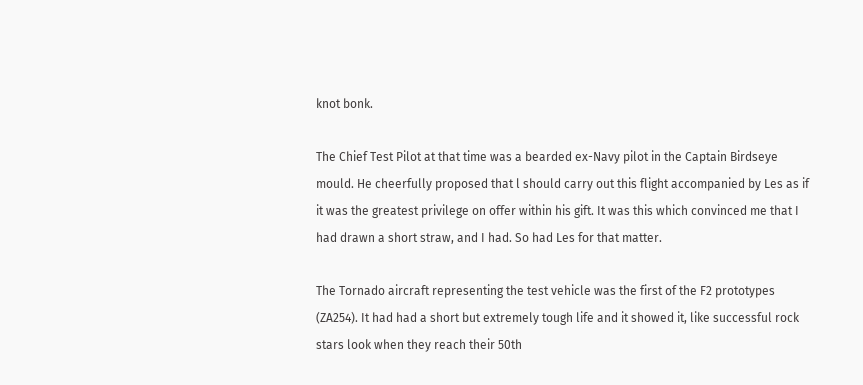knot bonk.

The Chief Test Pilot at that time was a bearded ex-Navy pilot in the Captain Birdseye mould. He cheerfully proposed that l should carry out this flight accompanied by Les as if it was the greatest privilege on offer within his gift. It was this which convinced me that I had drawn a short straw, and I had. So had Les for that matter.

The Tornado aircraft representing the test vehicle was the first of the F2 prototypes (ZA254). It had had a short but extremely tough life and it showed it, like successful rock stars look when they reach their 50th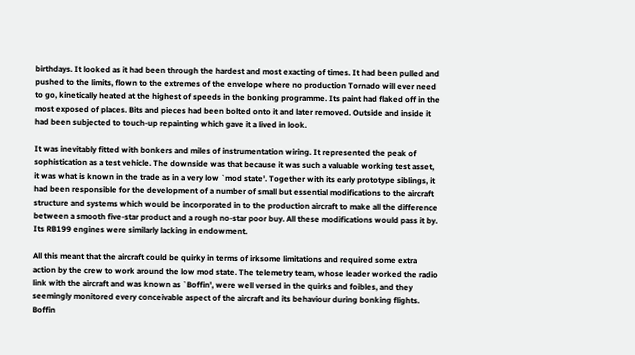birthdays. It looked as it had been through the hardest and most exacting of times. It had been pulled and pushed to the limits, flown to the extremes of the envelope where no production Tornado will ever need to go, kinetically heated at the highest of speeds in the bonking programme. Its paint had flaked off in the most exposed of places. Bits and pieces had been bolted onto it and later removed. Outside and inside it had been subjected to touch-up repainting which gave it a lived in look.

It was inevitably fitted with bonkers and miles of instrumentation wiring. It represented the peak of sophistication as a test vehicle. The downside was that because it was such a valuable working test asset, it was what is known in the trade as in a very low `mod state'. Together with its early prototype siblings, it had been responsible for the development of a number of small but essential modifications to the aircraft structure and systems which would be incorporated in to the production aircraft to make all the difference between a smooth five-star product and a rough no-star poor buy. All these modifications would pass it by. Its RB199 engines were similarly lacking in endowment.

All this meant that the aircraft could be quirky in terms of irksome limitations and required some extra action by the crew to work around the low mod state. The telemetry team, whose leader worked the radio link with the aircraft and was known as `Boffin', were well versed in the quirks and foibles, and they seemingly monitored every conceivable aspect of the aircraft and its behaviour during bonking flights. Boffin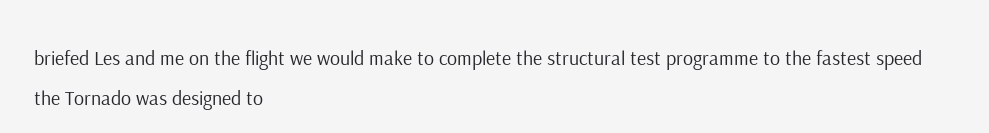briefed Les and me on the flight we would make to complete the structural test programme to the fastest speed the Tornado was designed to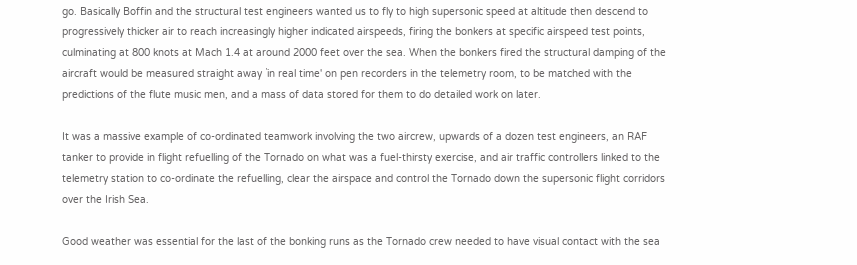go. Basically Boffin and the structural test engineers wanted us to fly to high supersonic speed at altitude then descend to progressively thicker air to reach increasingly higher indicated airspeeds, firing the bonkers at specific airspeed test points, culminating at 800 knots at Mach 1.4 at around 2000 feet over the sea. When the bonkers fired the structural damping of the aircraft would be measured straight away `in real time' on pen recorders in the telemetry room, to be matched with the predictions of the flute music men, and a mass of data stored for them to do detailed work on later.

It was a massive example of co-ordinated teamwork involving the two aircrew, upwards of a dozen test engineers, an RAF tanker to provide in flight refuelling of the Tornado on what was a fuel-thirsty exercise, and air traffic controllers linked to the telemetry station to co-ordinate the refuelling, clear the airspace and control the Tornado down the supersonic flight corridors over the Irish Sea.

Good weather was essential for the last of the bonking runs as the Tornado crew needed to have visual contact with the sea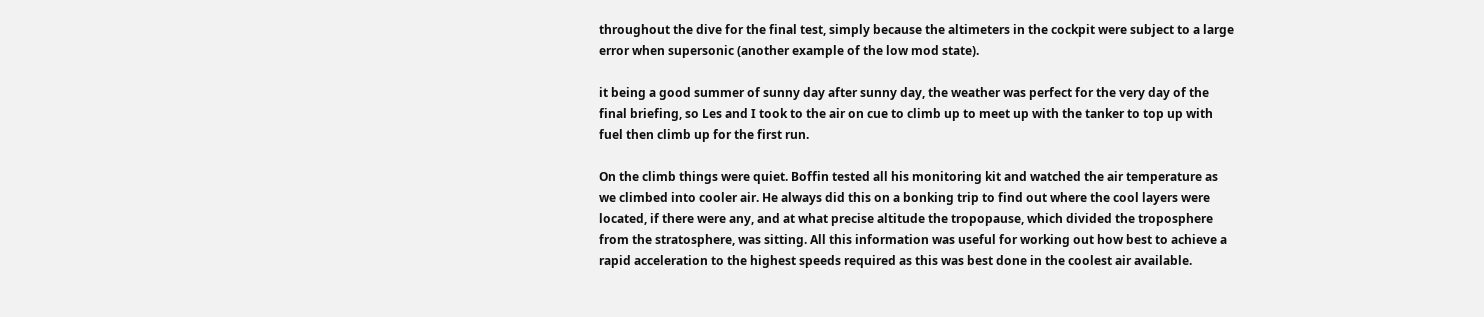throughout the dive for the final test, simply because the altimeters in the cockpit were subject to a large error when supersonic (another example of the low mod state).

it being a good summer of sunny day after sunny day, the weather was perfect for the very day of the final briefing, so Les and I took to the air on cue to climb up to meet up with the tanker to top up with fuel then climb up for the first run.

On the climb things were quiet. Boffin tested all his monitoring kit and watched the air temperature as we climbed into cooler air. He always did this on a bonking trip to find out where the cool layers were located, if there were any, and at what precise altitude the tropopause, which divided the troposphere from the stratosphere, was sitting. All this information was useful for working out how best to achieve a rapid acceleration to the highest speeds required as this was best done in the coolest air available.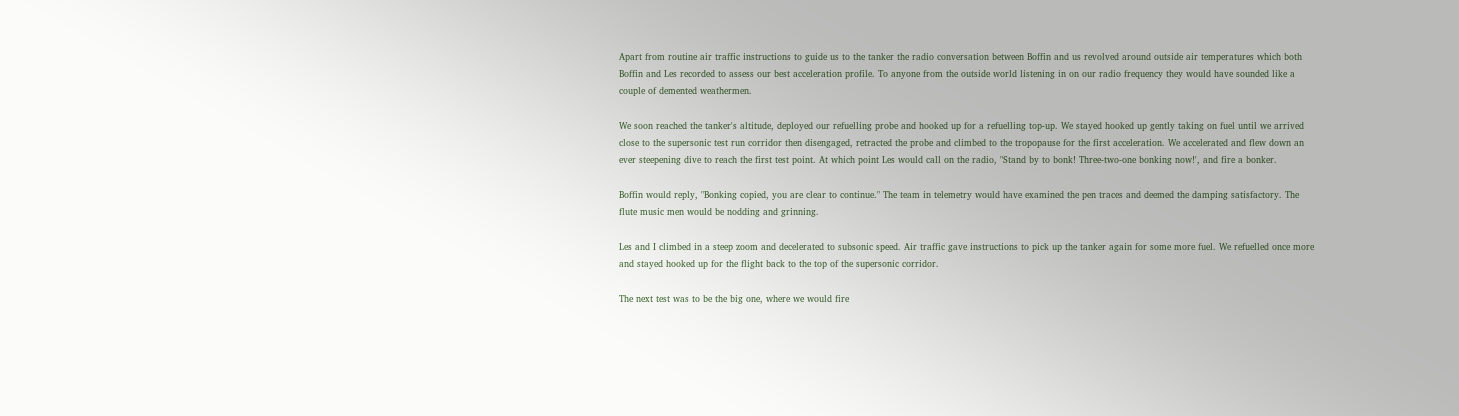Apart from routine air traffic instructions to guide us to the tanker the radio conversation between Boffin and us revolved around outside air temperatures which both Boffin and Les recorded to assess our best acceleration profile. To anyone from the outside world listening in on our radio frequency they would have sounded like a couple of demented weathermen.

We soon reached the tanker's altitude, deployed our refuelling probe and hooked up for a refuelling top-up. We stayed hooked up gently taking on fuel until we arrived close to the supersonic test run corridor then disengaged, retracted the probe and climbed to the tropopause for the first acceleration. We accelerated and flew down an ever steepening dive to reach the first test point. At which point Les would call on the radio, "Stand by to bonk! Three-two-one bonking now!', and fire a bonker.

Boffin would reply, "Bonking copied, you are clear to continue." The team in telemetry would have examined the pen traces and deemed the damping satisfactory. The flute music men would be nodding and grinning.

Les and I climbed in a steep zoom and decelerated to subsonic speed. Air traffic gave instructions to pick up the tanker again for some more fuel. We refuelled once more and stayed hooked up for the flight back to the top of the supersonic corridor.

The next test was to be the big one, where we would fire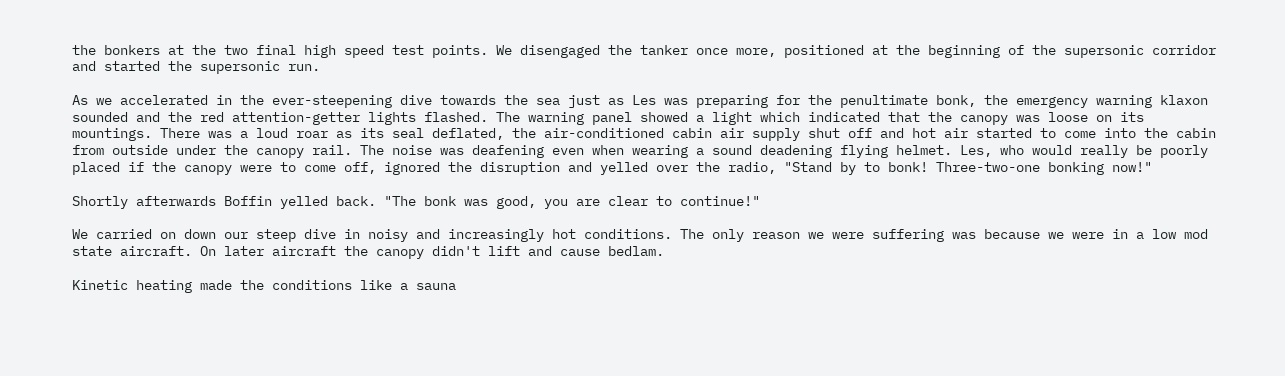the bonkers at the two final high speed test points. We disengaged the tanker once more, positioned at the beginning of the supersonic corridor and started the supersonic run.

As we accelerated in the ever-steepening dive towards the sea just as Les was preparing for the penultimate bonk, the emergency warning klaxon sounded and the red attention-getter lights flashed. The warning panel showed a light which indicated that the canopy was loose on its mountings. There was a loud roar as its seal deflated, the air-conditioned cabin air supply shut off and hot air started to come into the cabin from outside under the canopy rail. The noise was deafening even when wearing a sound deadening flying helmet. Les, who would really be poorly placed if the canopy were to come off, ignored the disruption and yelled over the radio, "Stand by to bonk! Three-two-one bonking now!"

Shortly afterwards Boffin yelled back. "The bonk was good, you are clear to continue!"

We carried on down our steep dive in noisy and increasingly hot conditions. The only reason we were suffering was because we were in a low mod state aircraft. On later aircraft the canopy didn't lift and cause bedlam.

Kinetic heating made the conditions like a sauna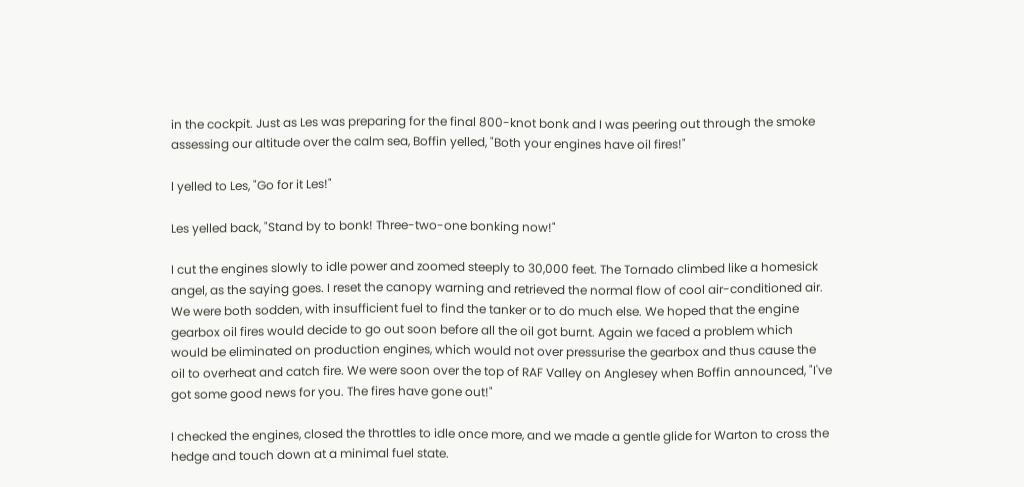in the cockpit. Just as Les was preparing for the final 800-knot bonk and I was peering out through the smoke assessing our altitude over the calm sea, Boffin yelled, "Both your engines have oil fires!"

l yelled to Les, "Go for it Les!"

Les yelled back, "Stand by to bonk! Three-two-one bonking now!"

I cut the engines slowly to idle power and zoomed steeply to 30,000 feet. The Tornado climbed like a homesick angel, as the saying goes. I reset the canopy warning and retrieved the normal flow of cool air-conditioned air.  We were both sodden, with insufficient fuel to find the tanker or to do much else. We hoped that the engine gearbox oil fires would decide to go out soon before all the oil got burnt. Again we faced a problem which would be eliminated on production engines, which would not over pressurise the gearbox and thus cause the oil to overheat and catch fire. We were soon over the top of RAF Valley on Anglesey when Boffin announced, "I've got some good news for you. The fires have gone out!"

I checked the engines, closed the throttles to idle once more, and we made a gentle glide for Warton to cross the hedge and touch down at a minimal fuel state.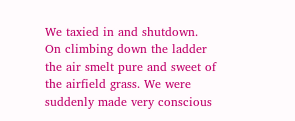We taxied in and shutdown. On climbing down the ladder the air smelt pure and sweet of the airfield grass. We were suddenly made very conscious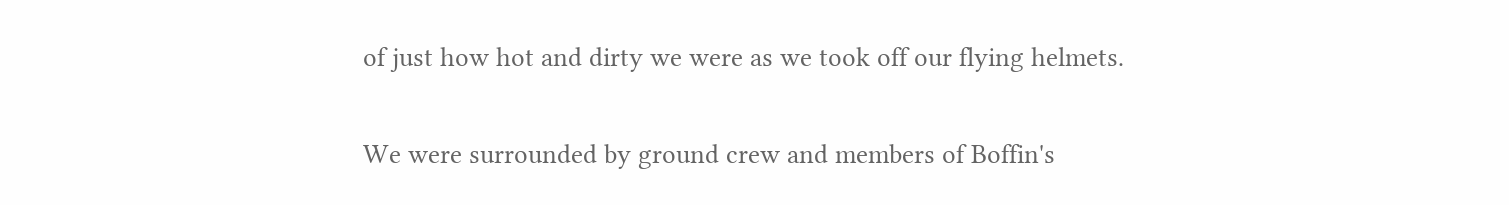of just how hot and dirty we were as we took off our flying helmets.

We were surrounded by ground crew and members of Boffin's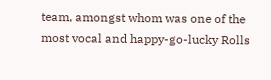team, amongst whom was one of the most vocal and happy-go-lucky Rolls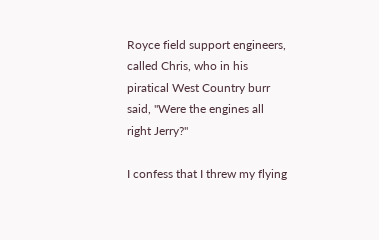Royce field support engineers, called Chris, who in his piratical West Country burr said, "Were the engines all right Jerry?"

I confess that I threw my flying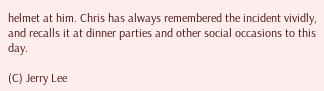helmet at him. Chris has always remembered the incident vividly, and recalls it at dinner parties and other social occasions to this day.

(C) Jerry Lee